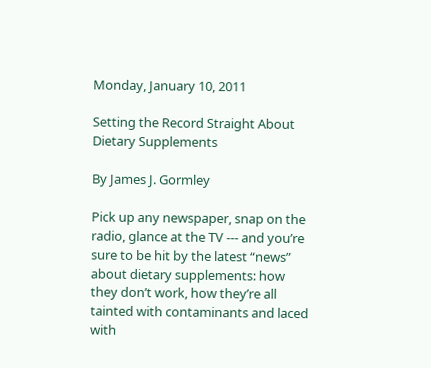Monday, January 10, 2011

Setting the Record Straight About Dietary Supplements

By James J. Gormley

Pick up any newspaper, snap on the radio, glance at the TV --- and you’re sure to be hit by the latest “news” about dietary supplements: how they don’t work, how they’re all tainted with contaminants and laced with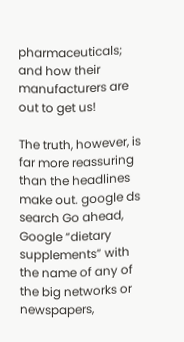pharmaceuticals; and how their manufacturers are out to get us!

The truth, however, is far more reassuring than the headlines make out. google ds search Go ahead, Google “dietary supplements” with the name of any of the big networks or newspapers,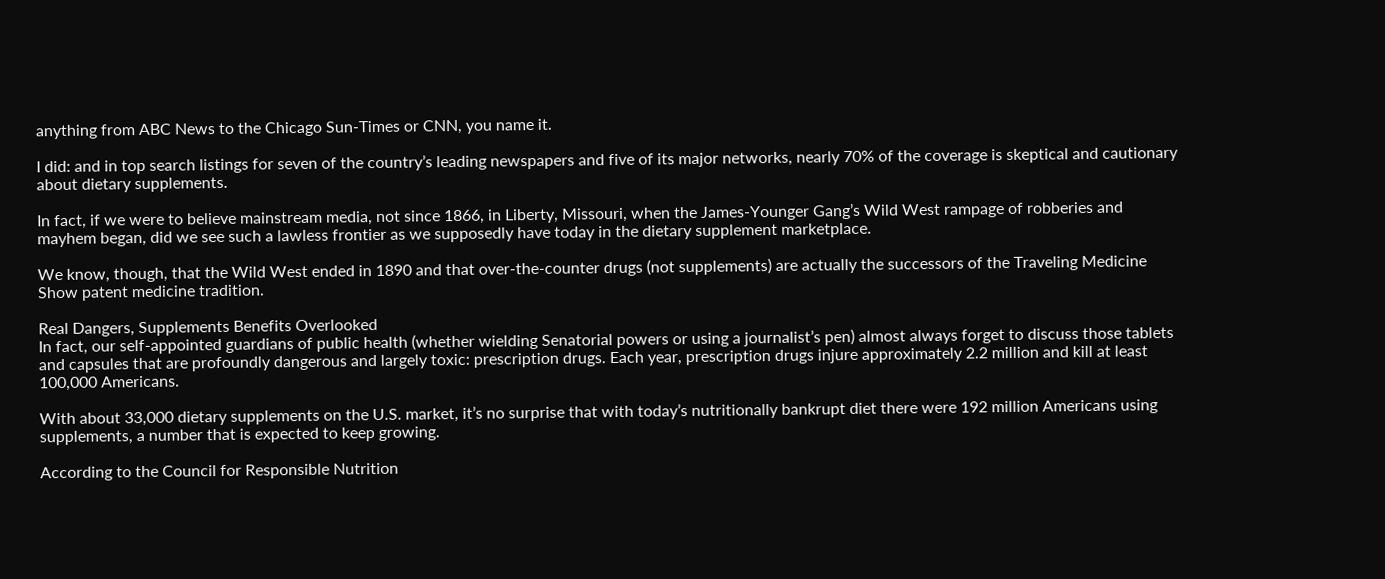anything from ABC News to the Chicago Sun-Times or CNN, you name it.

I did: and in top search listings for seven of the country’s leading newspapers and five of its major networks, nearly 70% of the coverage is skeptical and cautionary about dietary supplements.

In fact, if we were to believe mainstream media, not since 1866, in Liberty, Missouri, when the James-Younger Gang’s Wild West rampage of robberies and mayhem began, did we see such a lawless frontier as we supposedly have today in the dietary supplement marketplace.

We know, though, that the Wild West ended in 1890 and that over-the-counter drugs (not supplements) are actually the successors of the Traveling Medicine Show patent medicine tradition.

Real Dangers, Supplements Benefits Overlooked
In fact, our self-appointed guardians of public health (whether wielding Senatorial powers or using a journalist’s pen) almost always forget to discuss those tablets and capsules that are profoundly dangerous and largely toxic: prescription drugs. Each year, prescription drugs injure approximately 2.2 million and kill at least 100,000 Americans.

With about 33,000 dietary supplements on the U.S. market, it’s no surprise that with today’s nutritionally bankrupt diet there were 192 million Americans using supplements, a number that is expected to keep growing.

According to the Council for Responsible Nutrition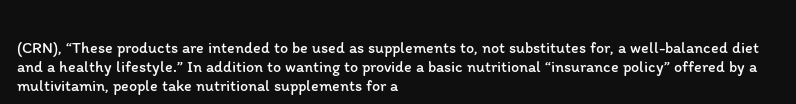(CRN), “These products are intended to be used as supplements to, not substitutes for, a well-balanced diet and a healthy lifestyle.” In addition to wanting to provide a basic nutritional “insurance policy” offered by a multivitamin, people take nutritional supplements for a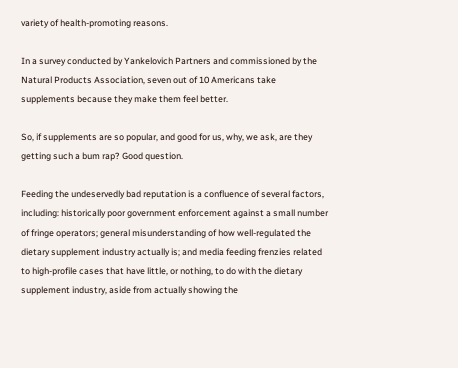variety of health-promoting reasons.

In a survey conducted by Yankelovich Partners and commissioned by the Natural Products Association, seven out of 10 Americans take supplements because they make them feel better.

So, if supplements are so popular, and good for us, why, we ask, are they getting such a bum rap? Good question.

Feeding the undeservedly bad reputation is a confluence of several factors, including: historically poor government enforcement against a small number of fringe operators; general misunderstanding of how well-regulated the dietary supplement industry actually is; and media feeding frenzies related to high-profile cases that have little, or nothing, to do with the dietary supplement industry, aside from actually showing the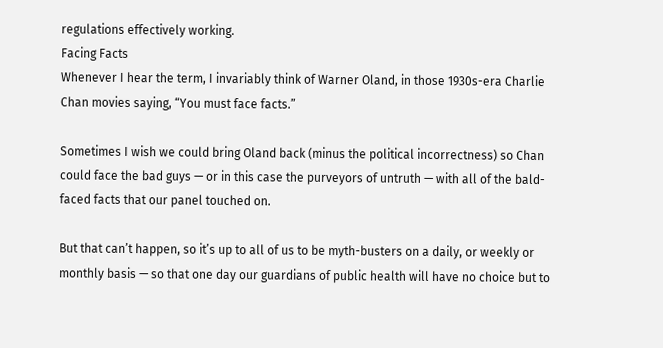regulations effectively working.
Facing Facts
Whenever I hear the term, I invariably think of Warner Oland, in those 1930s-era Charlie Chan movies saying, “You must face facts.”

Sometimes I wish we could bring Oland back (minus the political incorrectness) so Chan could face the bad guys — or in this case the purveyors of untruth — with all of the bald-faced facts that our panel touched on.

But that can’t happen, so it’s up to all of us to be myth-busters on a daily, or weekly or monthly basis — so that one day our guardians of public health will have no choice but to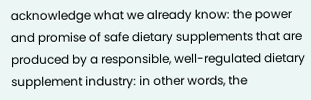acknowledge what we already know: the power and promise of safe dietary supplements that are produced by a responsible, well-regulated dietary supplement industry: in other words, the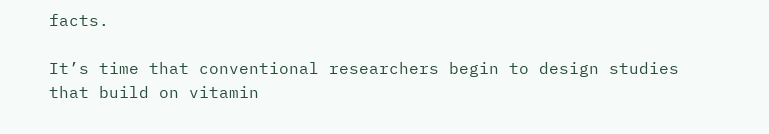facts.

It’s time that conventional researchers begin to design studies that build on vitamin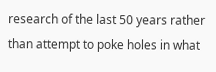research of the last 50 years rather than attempt to poke holes in what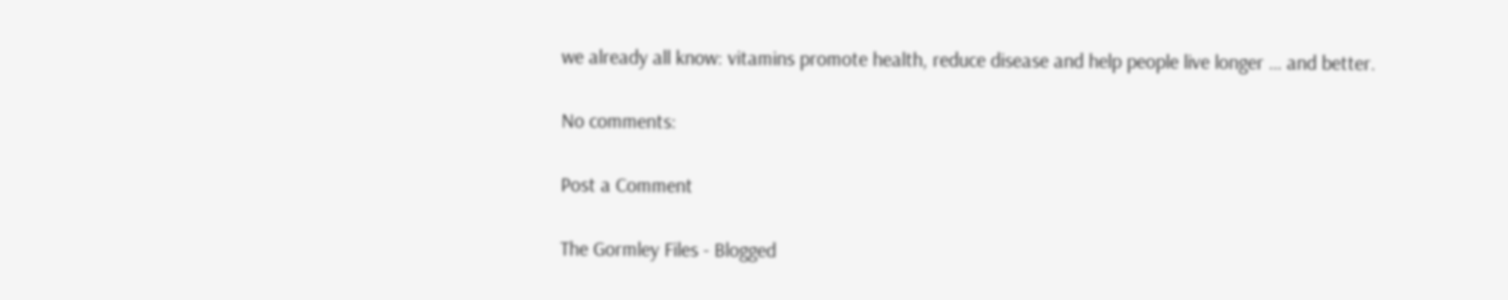we already all know: vitamins promote health, reduce disease and help people live longer … and better.

No comments:

Post a Comment

The Gormley Files - Blogged